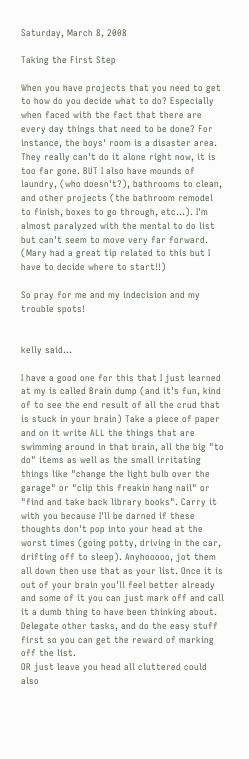Saturday, March 8, 2008

Taking the First Step

When you have projects that you need to get to how do you decide what to do? Especially when faced with the fact that there are every day things that need to be done? For instance, the boys' room is a disaster area. They really can't do it alone right now, it is too far gone. BUT I also have mounds of laundry, (who doesn't?), bathrooms to clean, and other projects (the bathroom remodel to finish, boxes to go through, etc...). I'm almost paralyzed with the mental to do list but can't seem to move very far forward. (Mary had a great tip related to this but I have to decide where to start!!)

So pray for me and my indecision and my trouble spots!


kelly said...

I have a good one for this that I just learned at my is called Brain dump (and it's fun, kind of to see the end result of all the crud that is stuck in your brain) Take a piece of paper and on it write ALL the things that are swimming around in that brain, all the big "to do" items as well as the small irritating things like "change the light bulb over the garage" or "clip this freakin hang nail" or "find and take back library books". Carry it with you because I'll be darned if these thoughts don't pop into your head at the worst times (going potty, driving in the car, drifting off to sleep). Anyhooooo, jot them all down then use that as your list. Once it is out of your brain you'll feel better already and some of it you can just mark off and call it a dumb thing to have been thinking about. Delegate other tasks, and do the easy stuff first so you can get the reward of marking off the list.
OR just leave you head all cluttered could also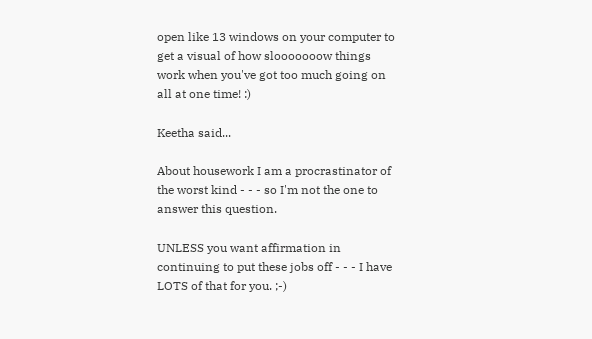open like 13 windows on your computer to get a visual of how slooooooow things work when you've got too much going on all at one time! :)

Keetha said...

About housework I am a procrastinator of the worst kind - - - so I'm not the one to answer this question.

UNLESS you want affirmation in continuing to put these jobs off - - - I have LOTS of that for you. ;-)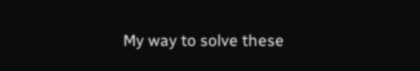My way to solve these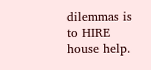dilemmas is to HIRE house help.